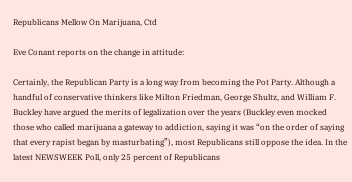Republicans Mellow On Marijuana, Ctd

Eve Conant reports on the change in attitude:

Certainly, the Republican Party is a long way from becoming the Pot Party. Although a handful of conservative thinkers like Milton Friedman, George Shultz, and William F. Buckley have argued the merits of legalization over the years (Buckley even mocked those who called marijuana a gateway to addiction, saying it was “on the order of saying that every rapist began by masturbating”), most Republicans still oppose the idea. In the latest NEWSWEEK Poll, only 25 percent of Republicans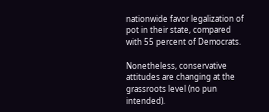nationwide favor legalization of pot in their state, compared with 55 percent of Democrats.

Nonetheless, conservative attitudes are changing at the grassroots level (no pun intended).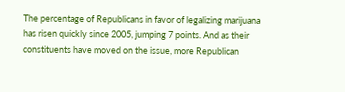The percentage of Republicans in favor of legalizing marijuana has risen quickly since 2005, jumping 7 points. And as their constituents have moved on the issue, more Republican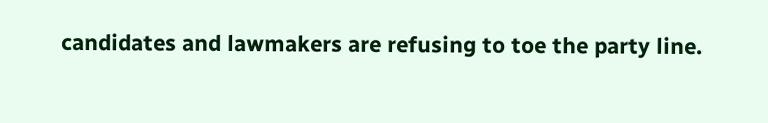candidates and lawmakers are refusing to toe the party line.